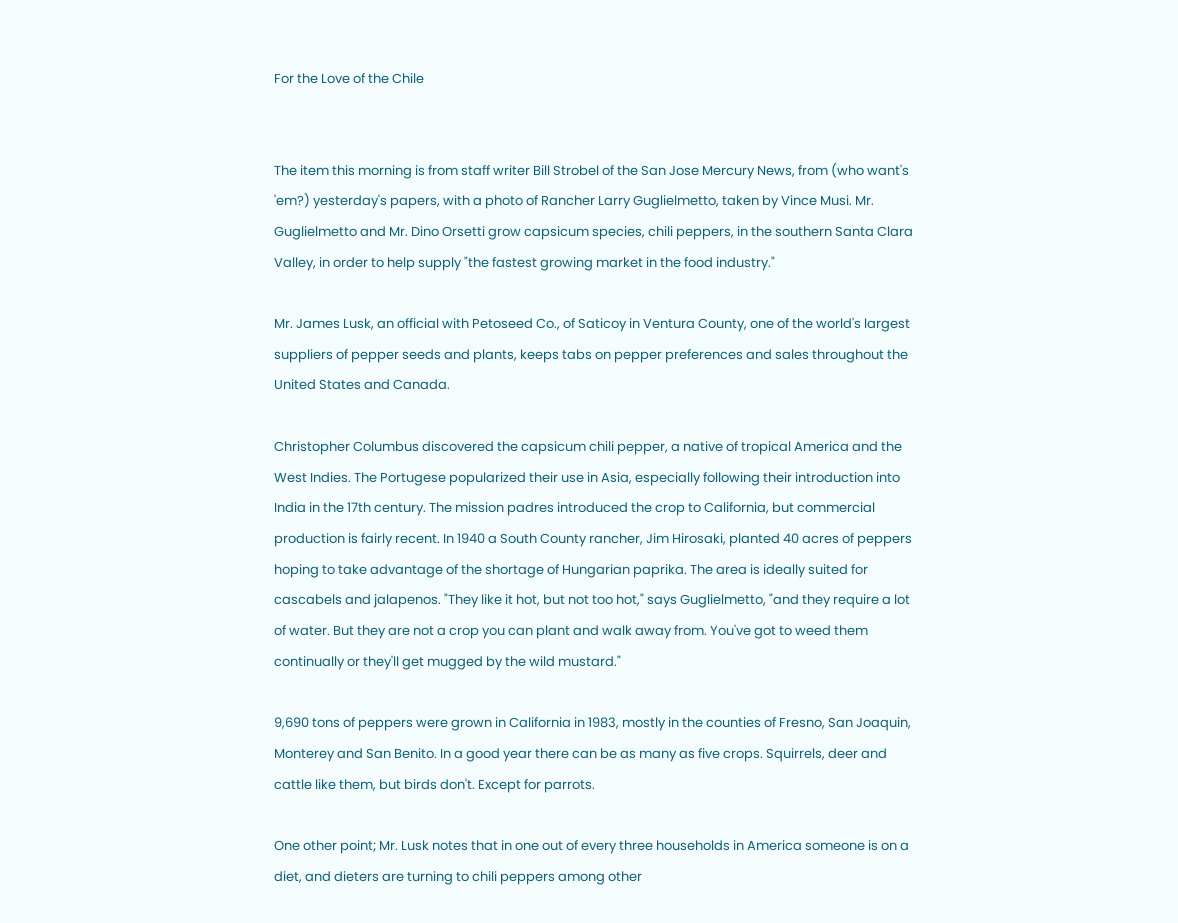For the Love of the Chile


The item this morning is from staff writer Bill Strobel of the San Jose Mercury News, from (who want's 'em?) yesterday's papers, with a photo of Rancher Larry Guglielmetto, taken by Vince Musi. Mr. Guglielmetto and Mr. Dino Orsetti grow capsicum species, chili peppers, in the southern Santa Clara Valley, in order to help supply "the fastest growing market in the food industry."

Mr. James Lusk, an official with Petoseed Co., of Saticoy in Ventura County, one of the world's largest suppliers of pepper seeds and plants, keeps tabs on pepper preferences and sales throughout the United States and Canada.

Christopher Columbus discovered the capsicum chili pepper, a native of tropical America and the West Indies. The Portugese popularized their use in Asia, especially following their introduction into India in the 17th century. The mission padres introduced the crop to California, but commercial production is fairly recent. In 1940 a South County rancher, Jim Hirosaki, planted 40 acres of peppers hoping to take advantage of the shortage of Hungarian paprika. The area is ideally suited for cascabels and jalapenos. "They like it hot, but not too hot," says Guglielmetto, "and they require a lot of water. But they are not a crop you can plant and walk away from. You've got to weed them continually or they'll get mugged by the wild mustard."

9,690 tons of peppers were grown in California in 1983, mostly in the counties of Fresno, San Joaquin, Monterey and San Benito. In a good year there can be as many as five crops. Squirrels, deer and cattle like them, but birds don't. Except for parrots.

One other point; Mr. Lusk notes that in one out of every three households in America someone is on a diet, and dieters are turning to chili peppers among other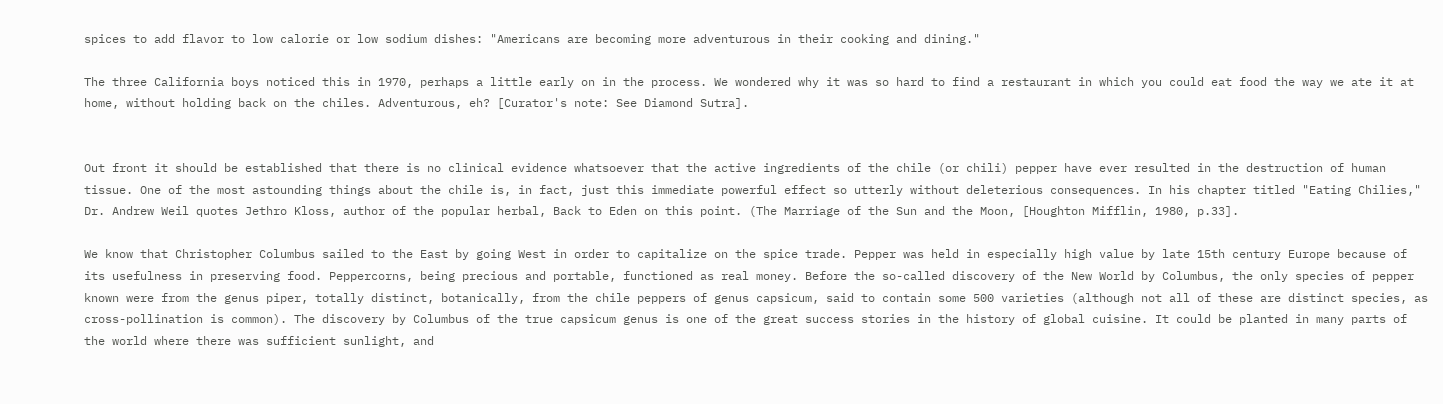spices to add flavor to low calorie or low sodium dishes: "Americans are becoming more adventurous in their cooking and dining."

The three California boys noticed this in 1970, perhaps a little early on in the process. We wondered why it was so hard to find a restaurant in which you could eat food the way we ate it at home, without holding back on the chiles. Adventurous, eh? [Curator's note: See Diamond Sutra].


Out front it should be established that there is no clinical evidence whatsoever that the active ingredients of the chile (or chili) pepper have ever resulted in the destruction of human tissue. One of the most astounding things about the chile is, in fact, just this immediate powerful effect so utterly without deleterious consequences. In his chapter titled "Eating Chilies," Dr. Andrew Weil quotes Jethro Kloss, author of the popular herbal, Back to Eden on this point. (The Marriage of the Sun and the Moon, [Houghton Mifflin, 1980, p.33].

We know that Christopher Columbus sailed to the East by going West in order to capitalize on the spice trade. Pepper was held in especially high value by late 15th century Europe because of its usefulness in preserving food. Peppercorns, being precious and portable, functioned as real money. Before the so-called discovery of the New World by Columbus, the only species of pepper known were from the genus piper, totally distinct, botanically, from the chile peppers of genus capsicum, said to contain some 500 varieties (although not all of these are distinct species, as cross-pollination is common). The discovery by Columbus of the true capsicum genus is one of the great success stories in the history of global cuisine. It could be planted in many parts of the world where there was sufficient sunlight, and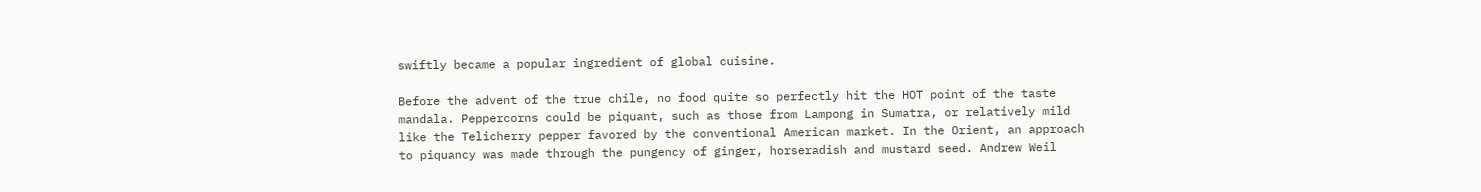swiftly became a popular ingredient of global cuisine.

Before the advent of the true chile, no food quite so perfectly hit the HOT point of the taste mandala. Peppercorns could be piquant, such as those from Lampong in Sumatra, or relatively mild like the Telicherry pepper favored by the conventional American market. In the Orient, an approach to piquancy was made through the pungency of ginger, horseradish and mustard seed. Andrew Weil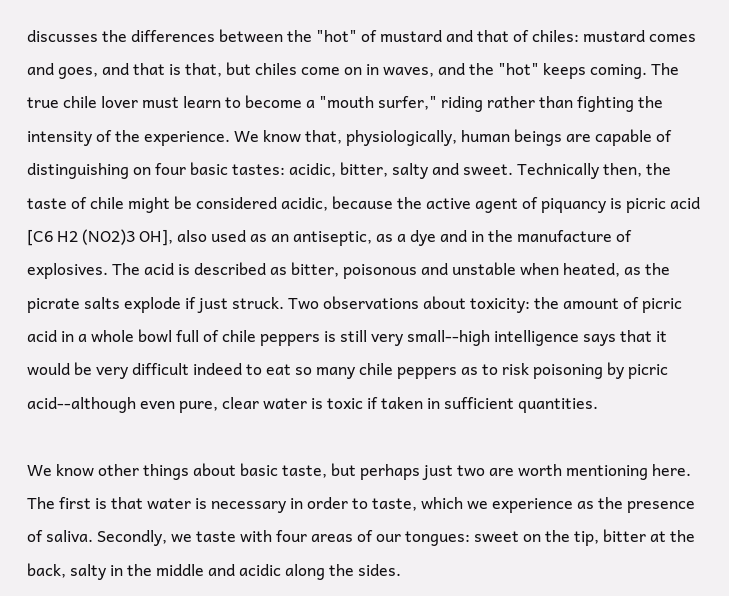discusses the differences between the "hot" of mustard and that of chiles: mustard comes and goes, and that is that, but chiles come on in waves, and the "hot" keeps coming. The true chile lover must learn to become a "mouth surfer," riding rather than fighting the intensity of the experience. We know that, physiologically, human beings are capable of distinguishing on four basic tastes: acidic, bitter, salty and sweet. Technically then, the taste of chile might be considered acidic, because the active agent of piquancy is picric acid [C6 H2 (NO2)3 OH], also used as an antiseptic, as a dye and in the manufacture of explosives. The acid is described as bitter, poisonous and unstable when heated, as the picrate salts explode if just struck. Two observations about toxicity: the amount of picric acid in a whole bowl full of chile peppers is still very small--high intelligence says that it would be very difficult indeed to eat so many chile peppers as to risk poisoning by picric acid--although even pure, clear water is toxic if taken in sufficient quantities.

We know other things about basic taste, but perhaps just two are worth mentioning here. The first is that water is necessary in order to taste, which we experience as the presence of saliva. Secondly, we taste with four areas of our tongues: sweet on the tip, bitter at the back, salty in the middle and acidic along the sides.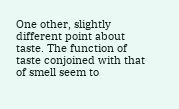One other, slightly different point about taste. The function of taste conjoined with that of smell seem to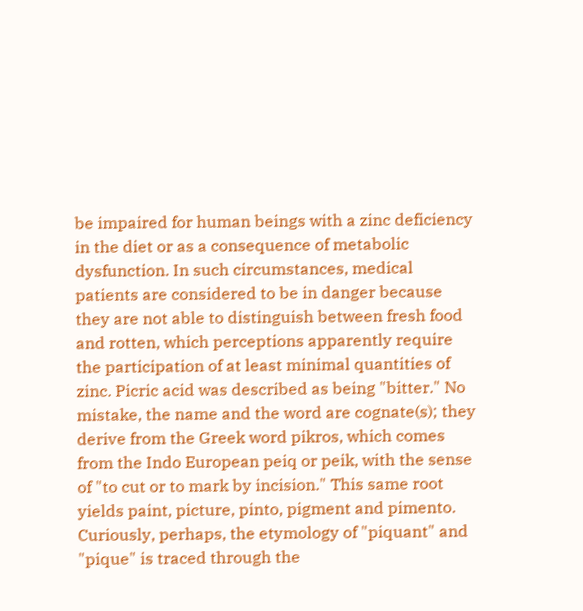be impaired for human beings with a zinc deficiency in the diet or as a consequence of metabolic dysfunction. In such circumstances, medical patients are considered to be in danger because they are not able to distinguish between fresh food and rotten, which perceptions apparently require the participation of at least minimal quantities of zinc. Picric acid was described as being "bitter." No mistake, the name and the word are cognate(s); they derive from the Greek word pikros, which comes from the Indo European peiq or peik, with the sense of "to cut or to mark by incision." This same root yields paint, picture, pinto, pigment and pimento. Curiously, perhaps, the etymology of "piquant" and "pique" is traced through the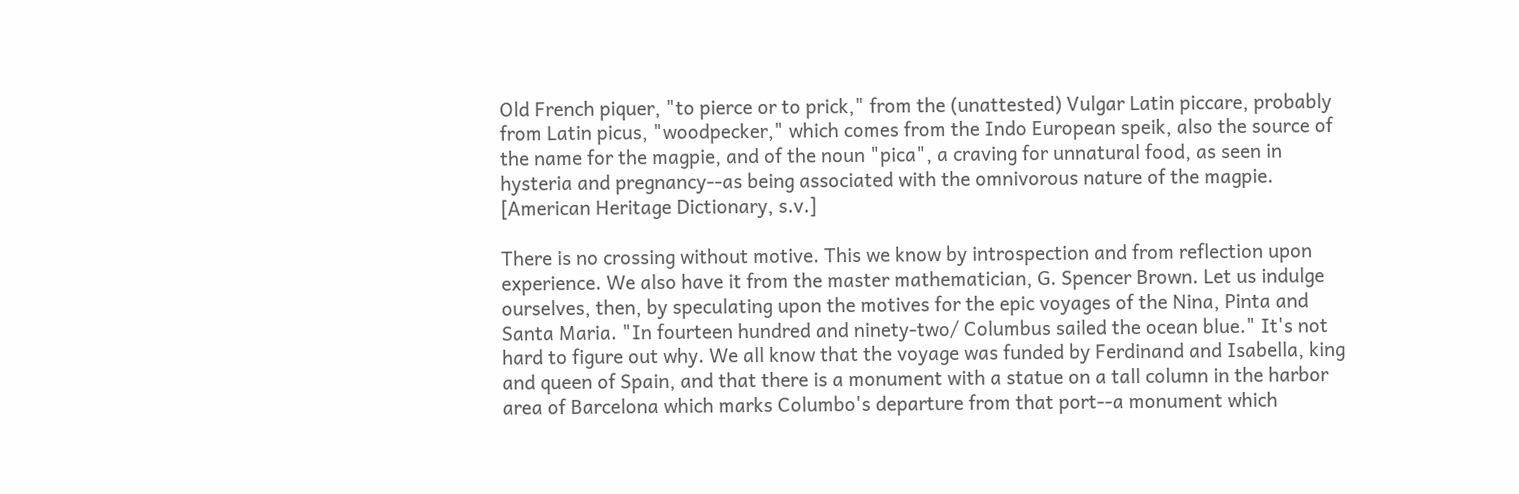Old French piquer, "to pierce or to prick," from the (unattested) Vulgar Latin piccare, probably from Latin picus, "woodpecker," which comes from the Indo European speik, also the source of the name for the magpie, and of the noun "pica", a craving for unnatural food, as seen in hysteria and pregnancy--as being associated with the omnivorous nature of the magpie. [American Heritage Dictionary, s.v.]

There is no crossing without motive. This we know by introspection and from reflection upon experience. We also have it from the master mathematician, G. Spencer Brown. Let us indulge ourselves, then, by speculating upon the motives for the epic voyages of the Nina, Pinta and Santa Maria. "In fourteen hundred and ninety-two/ Columbus sailed the ocean blue." It's not hard to figure out why. We all know that the voyage was funded by Ferdinand and Isabella, king and queen of Spain, and that there is a monument with a statue on a tall column in the harbor area of Barcelona which marks Columbo's departure from that port--a monument which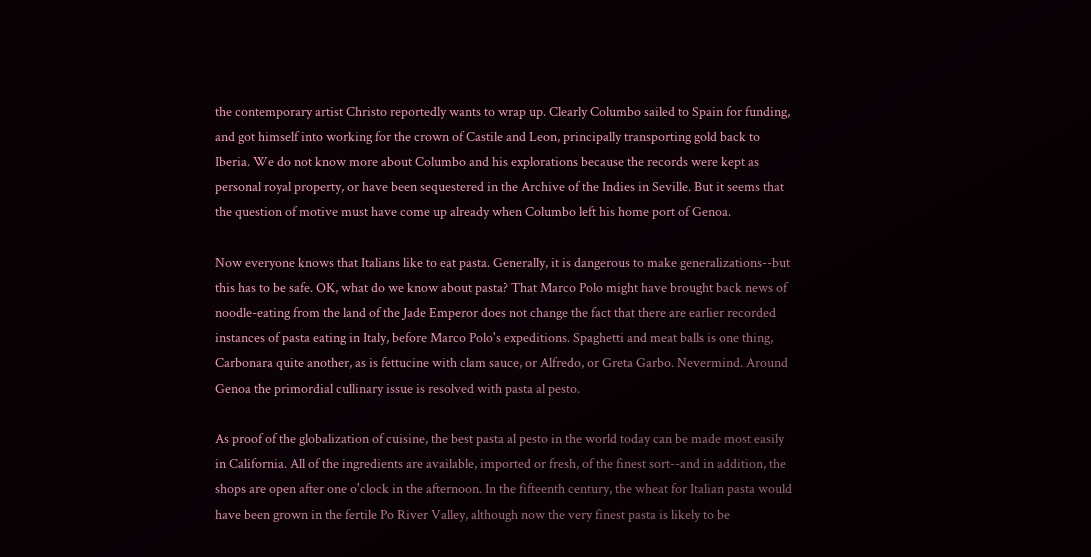the contemporary artist Christo reportedly wants to wrap up. Clearly Columbo sailed to Spain for funding, and got himself into working for the crown of Castile and Leon, principally transporting gold back to Iberia. We do not know more about Columbo and his explorations because the records were kept as personal royal property, or have been sequestered in the Archive of the Indies in Seville. But it seems that the question of motive must have come up already when Columbo left his home port of Genoa.

Now everyone knows that Italians like to eat pasta. Generally, it is dangerous to make generalizations--but this has to be safe. OK, what do we know about pasta? That Marco Polo might have brought back news of noodle-eating from the land of the Jade Emperor does not change the fact that there are earlier recorded instances of pasta eating in Italy, before Marco Polo's expeditions. Spaghetti and meat balls is one thing, Carbonara quite another, as is fettucine with clam sauce, or Alfredo, or Greta Garbo. Nevermind. Around Genoa the primordial cullinary issue is resolved with pasta al pesto.

As proof of the globalization of cuisine, the best pasta al pesto in the world today can be made most easily in California. All of the ingredients are available, imported or fresh, of the finest sort--and in addition, the shops are open after one o'clock in the afternoon. In the fifteenth century, the wheat for Italian pasta would have been grown in the fertile Po River Valley, although now the very finest pasta is likely to be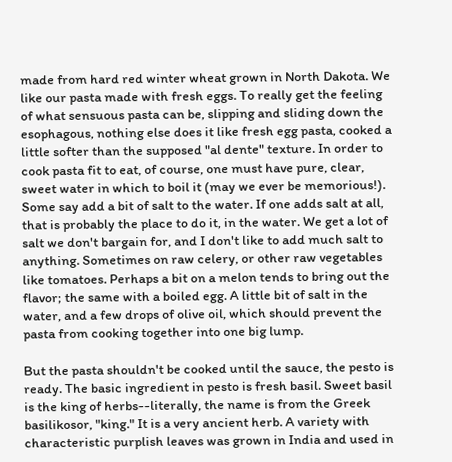made from hard red winter wheat grown in North Dakota. We like our pasta made with fresh eggs. To really get the feeling of what sensuous pasta can be, slipping and sliding down the esophagous, nothing else does it like fresh egg pasta, cooked a little softer than the supposed "al dente" texture. In order to cook pasta fit to eat, of course, one must have pure, clear, sweet water in which to boil it (may we ever be memorious!). Some say add a bit of salt to the water. If one adds salt at all, that is probably the place to do it, in the water. We get a lot of salt we don't bargain for, and I don't like to add much salt to anything. Sometimes on raw celery, or other raw vegetables like tomatoes. Perhaps a bit on a melon tends to bring out the flavor; the same with a boiled egg. A little bit of salt in the water, and a few drops of olive oil, which should prevent the pasta from cooking together into one big lump.

But the pasta shouldn't be cooked until the sauce, the pesto is ready. The basic ingredient in pesto is fresh basil. Sweet basil is the king of herbs--literally, the name is from the Greek basilikosor, "king." It is a very ancient herb. A variety with characteristic purplish leaves was grown in India and used in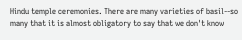Hindu temple ceremonies. There are many varieties of basil--so many that it is almost obligatory to say that we don't know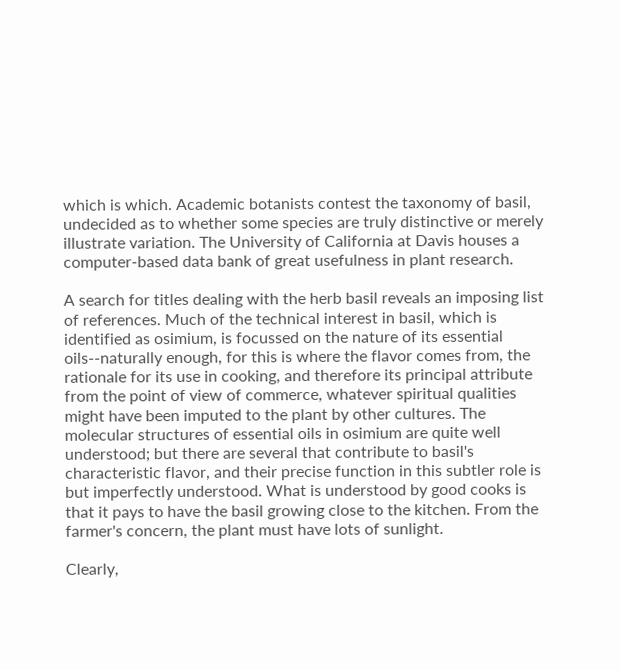which is which. Academic botanists contest the taxonomy of basil, undecided as to whether some species are truly distinctive or merely illustrate variation. The University of California at Davis houses a computer-based data bank of great usefulness in plant research.

A search for titles dealing with the herb basil reveals an imposing list of references. Much of the technical interest in basil, which is identified as osimium, is focussed on the nature of its essential oils--naturally enough, for this is where the flavor comes from, the rationale for its use in cooking, and therefore its principal attribute from the point of view of commerce, whatever spiritual qualities might have been imputed to the plant by other cultures. The molecular structures of essential oils in osimium are quite well understood; but there are several that contribute to basil's characteristic flavor, and their precise function in this subtler role is but imperfectly understood. What is understood by good cooks is that it pays to have the basil growing close to the kitchen. From the farmer's concern, the plant must have lots of sunlight.

Clearly,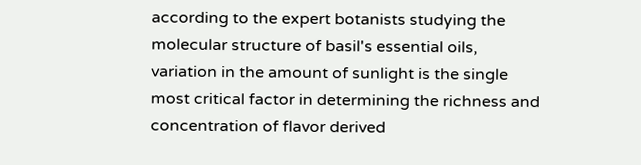according to the expert botanists studying the molecular structure of basil's essential oils, variation in the amount of sunlight is the single most critical factor in determining the richness and concentration of flavor derived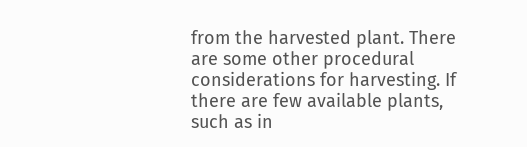from the harvested plant. There are some other procedural considerations for harvesting. If there are few available plants, such as in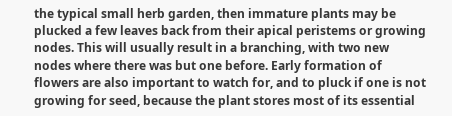the typical small herb garden, then immature plants may be plucked a few leaves back from their apical peristems or growing nodes. This will usually result in a branching, with two new nodes where there was but one before. Early formation of flowers are also important to watch for, and to pluck if one is not growing for seed, because the plant stores most of its essential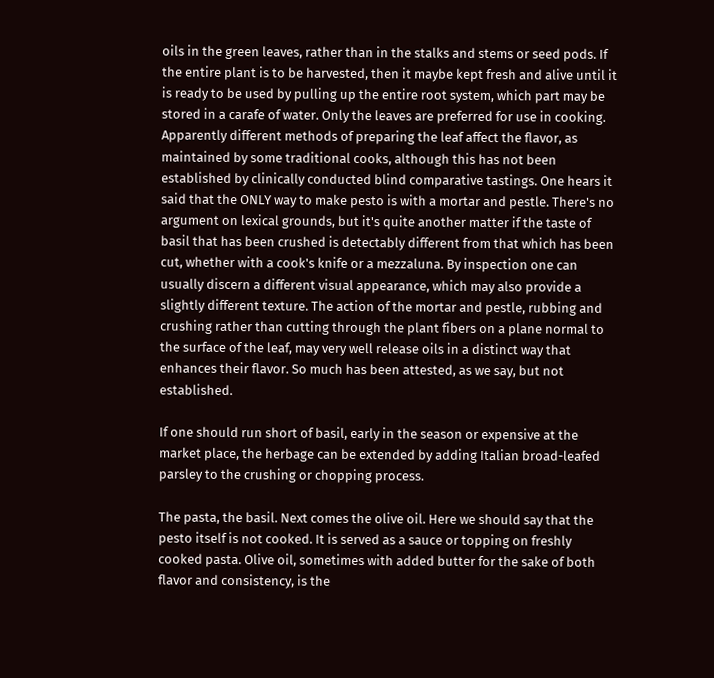oils in the green leaves, rather than in the stalks and stems or seed pods. If the entire plant is to be harvested, then it maybe kept fresh and alive until it is ready to be used by pulling up the entire root system, which part may be stored in a carafe of water. Only the leaves are preferred for use in cooking. Apparently different methods of preparing the leaf affect the flavor, as maintained by some traditional cooks, although this has not been established by clinically conducted blind comparative tastings. One hears it said that the ONLY way to make pesto is with a mortar and pestle. There's no argument on lexical grounds, but it's quite another matter if the taste of basil that has been crushed is detectably different from that which has been cut, whether with a cook's knife or a mezzaluna. By inspection one can usually discern a different visual appearance, which may also provide a slightly different texture. The action of the mortar and pestle, rubbing and crushing rather than cutting through the plant fibers on a plane normal to the surface of the leaf, may very well release oils in a distinct way that enhances their flavor. So much has been attested, as we say, but not established.

If one should run short of basil, early in the season or expensive at the market place, the herbage can be extended by adding Italian broad-leafed parsley to the crushing or chopping process.

The pasta, the basil. Next comes the olive oil. Here we should say that the pesto itself is not cooked. It is served as a sauce or topping on freshly cooked pasta. Olive oil, sometimes with added butter for the sake of both flavor and consistency, is the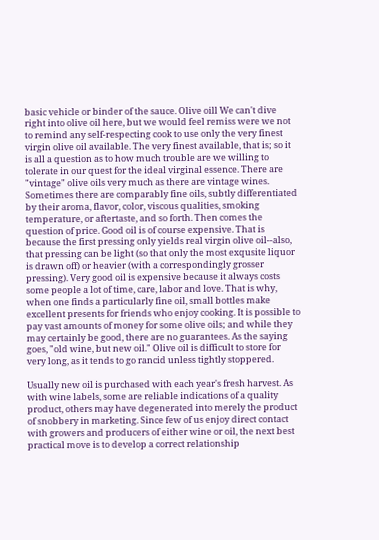basic vehicle or binder of the sauce. Olive oill We can't dive right into olive oil here, but we would feel remiss were we not to remind any self-respecting cook to use only the very finest virgin olive oil available. The very finest available, that is; so it is all a question as to how much trouble are we willing to tolerate in our quest for the ideal virginal essence. There are "vintage" olive oils very much as there are vintage wines. Sometimes there are comparably fine oils, subtly differentiated by their aroma, flavor, color, viscous qualities, smoking temperature, or aftertaste, and so forth. Then comes the question of price. Good oil is of course expensive. That is because the first pressing only yields real virgin olive oil--also, that pressing can be light (so that only the most exqusite liquor is drawn off) or heavier (with a correspondingly grosser pressing). Very good oil is expensive because it always costs some people a lot of time, care, labor and love. That is why, when one finds a particularly fine oil, small bottles make excellent presents for friends who enjoy cooking. It is possible to pay vast amounts of money for some olive oils; and while they may certainly be good, there are no guarantees. As the saying goes, "old wine, but new oil." Olive oil is difficult to store for very long, as it tends to go rancid unless tightly stoppered.

Usually new oil is purchased with each year's fresh harvest. As with wine labels, some are reliable indications of a quality product, others may have degenerated into merely the product of snobbery in marketing. Since few of us enjoy direct contact with growers and producers of either wine or oil, the next best practical move is to develop a correct relationship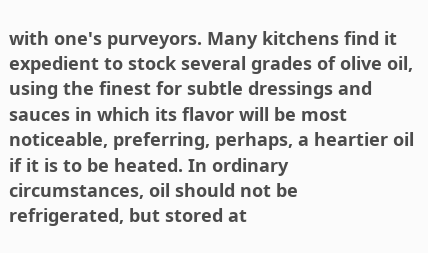with one's purveyors. Many kitchens find it expedient to stock several grades of olive oil, using the finest for subtle dressings and sauces in which its flavor will be most noticeable, preferring, perhaps, a heartier oil if it is to be heated. In ordinary circumstances, oil should not be refrigerated, but stored at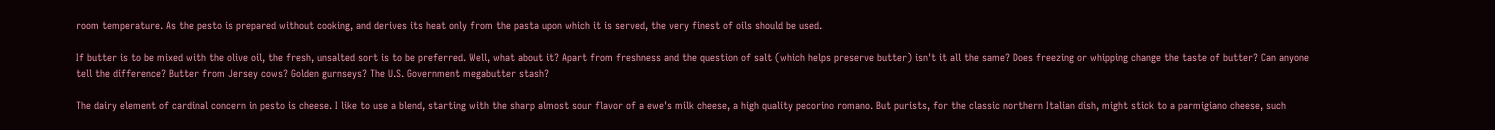room temperature. As the pesto is prepared without cooking, and derives its heat only from the pasta upon which it is served, the very finest of oils should be used.

If butter is to be mixed with the olive oil, the fresh, unsalted sort is to be preferred. Well, what about it? Apart from freshness and the question of salt (which helps preserve butter) isn't it all the same? Does freezing or whipping change the taste of butter? Can anyone tell the difference? Butter from Jersey cows? Golden gurnseys? The U.S. Government megabutter stash?

The dairy element of cardinal concern in pesto is cheese. I like to use a blend, starting with the sharp almost sour flavor of a ewe's milk cheese, a high quality pecorino romano. But purists, for the classic northern Italian dish, might stick to a parmigiano cheese, such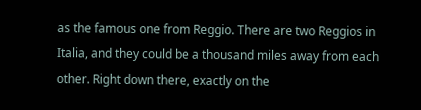as the famous one from Reggio. There are two Reggios in Italia, and they could be a thousand miles away from each other. Right down there, exactly on the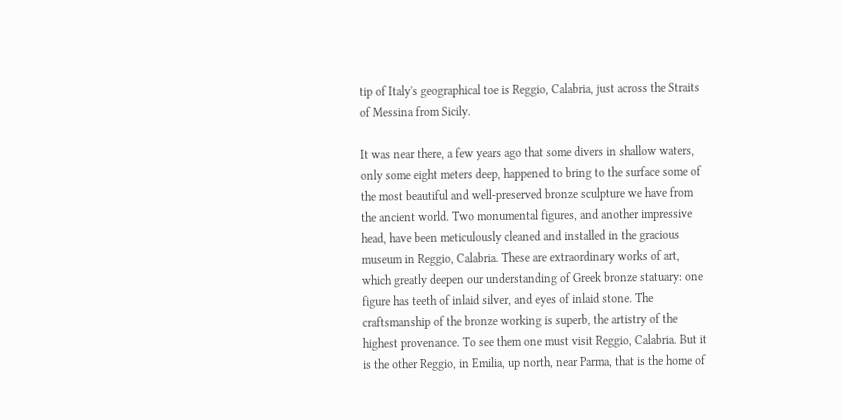tip of Italy's geographical toe is Reggio, Calabria, just across the Straits of Messina from Sicily.

It was near there, a few years ago that some divers in shallow waters, only some eight meters deep, happened to bring to the surface some of the most beautiful and well-preserved bronze sculpture we have from the ancient world. Two monumental figures, and another impressive head, have been meticulously cleaned and installed in the gracious museum in Reggio, Calabria. These are extraordinary works of art, which greatly deepen our understanding of Greek bronze statuary: one figure has teeth of inlaid silver, and eyes of inlaid stone. The craftsmanship of the bronze working is superb, the artistry of the highest provenance. To see them one must visit Reggio, Calabria. But it is the other Reggio, in Emilia, up north, near Parma, that is the home of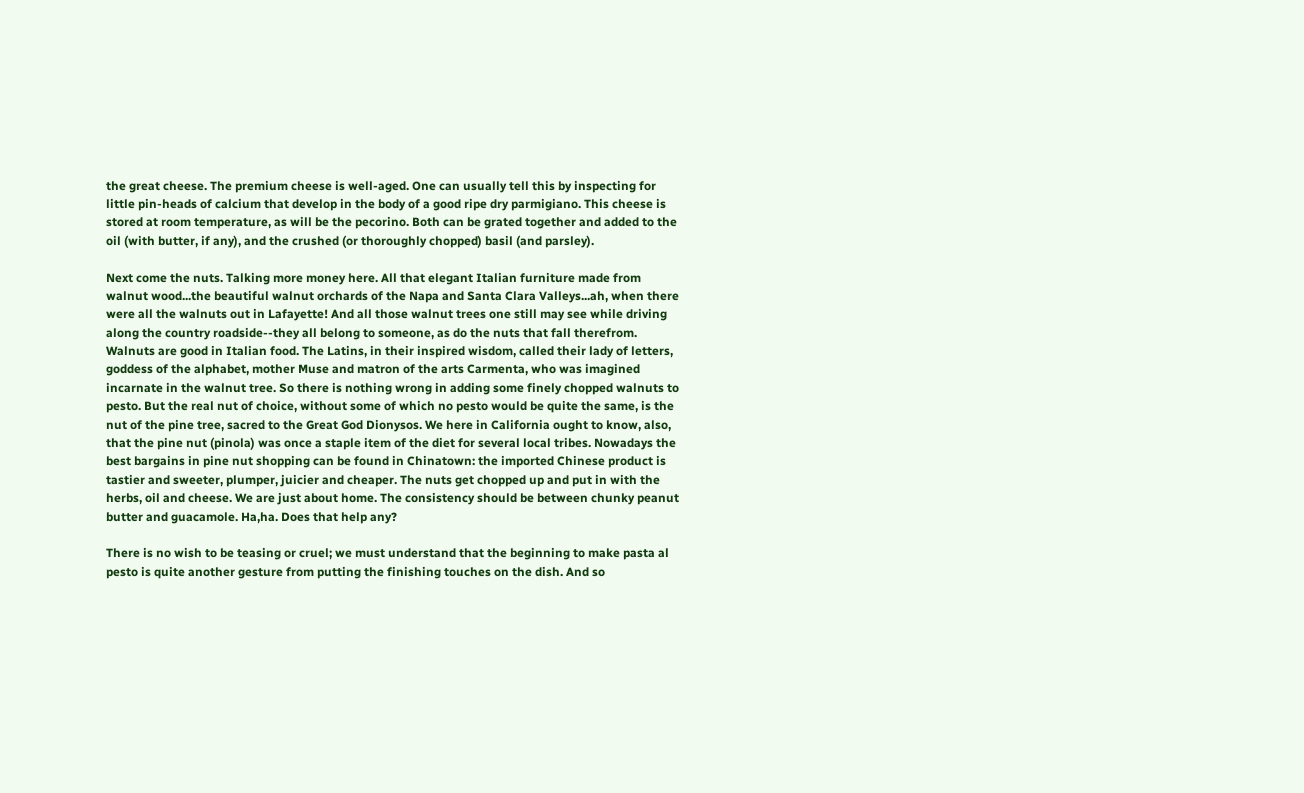the great cheese. The premium cheese is well-aged. One can usually tell this by inspecting for little pin-heads of calcium that develop in the body of a good ripe dry parmigiano. This cheese is stored at room temperature, as will be the pecorino. Both can be grated together and added to the oil (with butter, if any), and the crushed (or thoroughly chopped) basil (and parsley).

Next come the nuts. Talking more money here. All that elegant Italian furniture made from walnut wood...the beautiful walnut orchards of the Napa and Santa Clara Valleys...ah, when there were all the walnuts out in Lafayette! And all those walnut trees one still may see while driving along the country roadside--they all belong to someone, as do the nuts that fall therefrom. Walnuts are good in Italian food. The Latins, in their inspired wisdom, called their lady of letters, goddess of the alphabet, mother Muse and matron of the arts Carmenta, who was imagined incarnate in the walnut tree. So there is nothing wrong in adding some finely chopped walnuts to pesto. But the real nut of choice, without some of which no pesto would be quite the same, is the nut of the pine tree, sacred to the Great God Dionysos. We here in California ought to know, also, that the pine nut (pinola) was once a staple item of the diet for several local tribes. Nowadays the best bargains in pine nut shopping can be found in Chinatown: the imported Chinese product is tastier and sweeter, plumper, juicier and cheaper. The nuts get chopped up and put in with the herbs, oil and cheese. We are just about home. The consistency should be between chunky peanut butter and guacamole. Ha,ha. Does that help any?

There is no wish to be teasing or cruel; we must understand that the beginning to make pasta al pesto is quite another gesture from putting the finishing touches on the dish. And so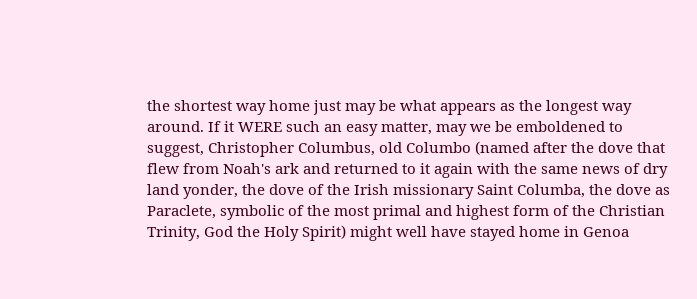the shortest way home just may be what appears as the longest way around. If it WERE such an easy matter, may we be emboldened to suggest, Christopher Columbus, old Columbo (named after the dove that flew from Noah's ark and returned to it again with the same news of dry land yonder, the dove of the Irish missionary Saint Columba, the dove as Paraclete, symbolic of the most primal and highest form of the Christian Trinity, God the Holy Spirit) might well have stayed home in Genoa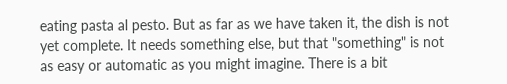eating pasta al pesto. But as far as we have taken it, the dish is not yet complete. It needs something else, but that "something" is not as easy or automatic as you might imagine. There is a bit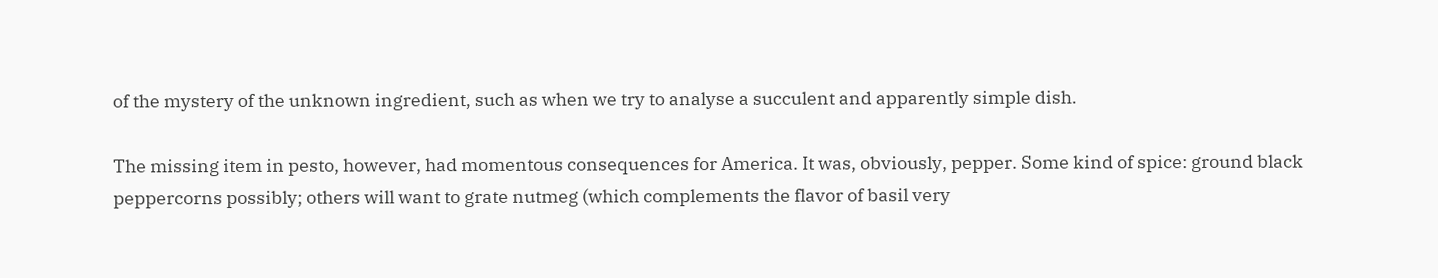of the mystery of the unknown ingredient, such as when we try to analyse a succulent and apparently simple dish.

The missing item in pesto, however, had momentous consequences for America. It was, obviously, pepper. Some kind of spice: ground black peppercorns possibly; others will want to grate nutmeg (which complements the flavor of basil very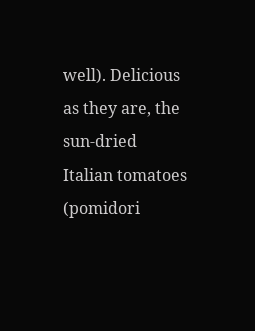well). Delicious as they are, the sun-dried Italian tomatoes (pomidori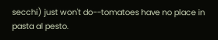secchi) just won't do--tomatoes have no place in pasta al pesto.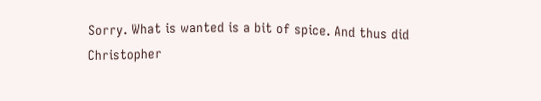Sorry. What is wanted is a bit of spice. And thus did Christopher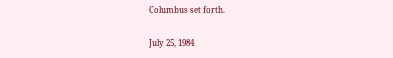Columbus set forth.

July 25, 1984